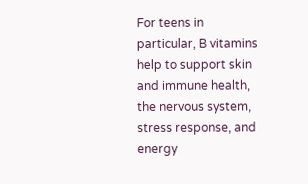For teens in particular, B vitamins help to support skin and immune health, the nervous system, stress response, and energy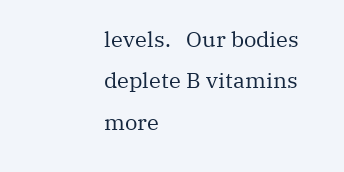levels.   Our bodies deplete B vitamins more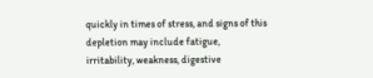quickly in times of stress, and signs of this depletion may include fatigue, irritability, weakness, digestive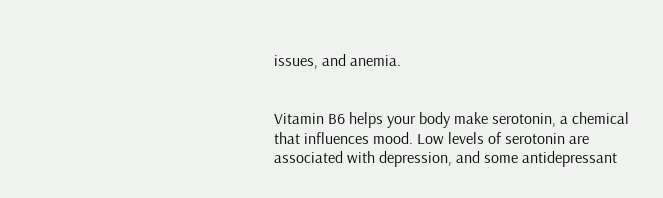issues, and anemia.


Vitamin B6 helps your body make serotonin, a chemical that influences mood. Low levels of serotonin are associated with depression, and some antidepressant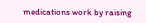medications work by raising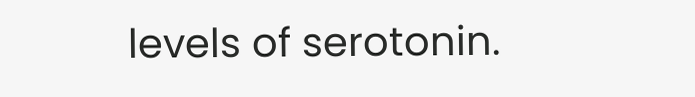levels of serotonin.